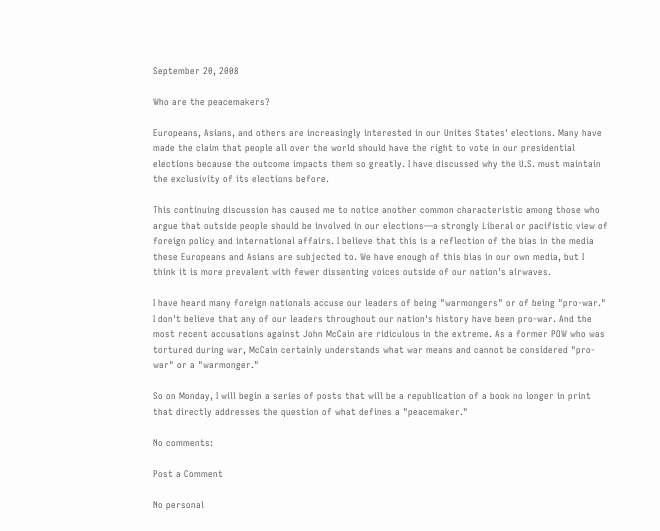September 20, 2008

Who are the peacemakers?

Europeans, Asians, and others are increasingly interested in our Unites States' elections. Many have made the claim that people all over the world should have the right to vote in our presidential elections because the outcome impacts them so greatly. I have discussed why the U.S. must maintain the exclusivity of its elections before.

This continuing discussion has caused me to notice another common characteristic among those who argue that outside people should be involved in our elections—a strongly Liberal or pacifistic view of foreign policy and international affairs. I believe that this is a reflection of the bias in the media these Europeans and Asians are subjected to. We have enough of this bias in our own media, but I think it is more prevalent with fewer dissenting voices outside of our nation's airwaves.

I have heard many foreign nationals accuse our leaders of being "warmongers" or of being "pro-war." I don't believe that any of our leaders throughout our nation's history have been pro-war. And the most recent accusations against John McCain are ridiculous in the extreme. As a former POW who was tortured during war, McCain certainly understands what war means and cannot be considered "pro-war" or a "warmonger."

So on Monday, I will begin a series of posts that will be a republication of a book no longer in print that directly addresses the question of what defines a "peacemaker."

No comments:

Post a Comment

No personal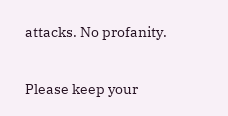attacks. No profanity.

Please keep your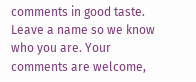comments in good taste. Leave a name so we know who you are. Your comments are welcome,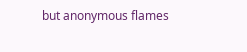but anonymous flames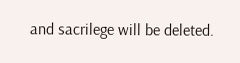and sacrilege will be deleted.